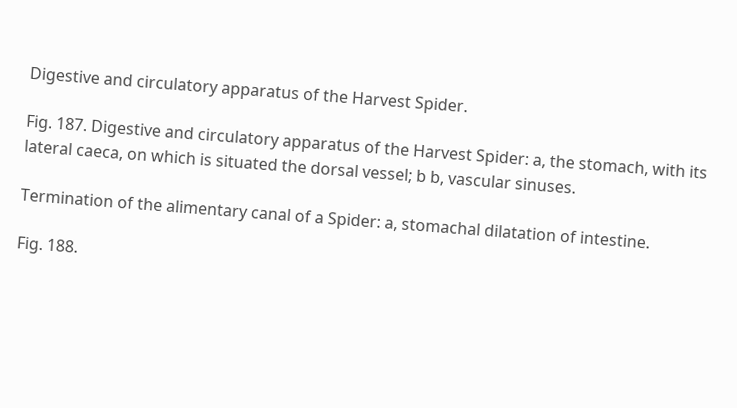Digestive and circulatory apparatus of the Harvest Spider.

Fig. 187. Digestive and circulatory apparatus of the Harvest Spider: a, the stomach, with its lateral caeca, on which is situated the dorsal vessel; b b, vascular sinuses.

Termination of the alimentary canal of a Spider: a, stomachal dilatation of intestine.

Fig. 188.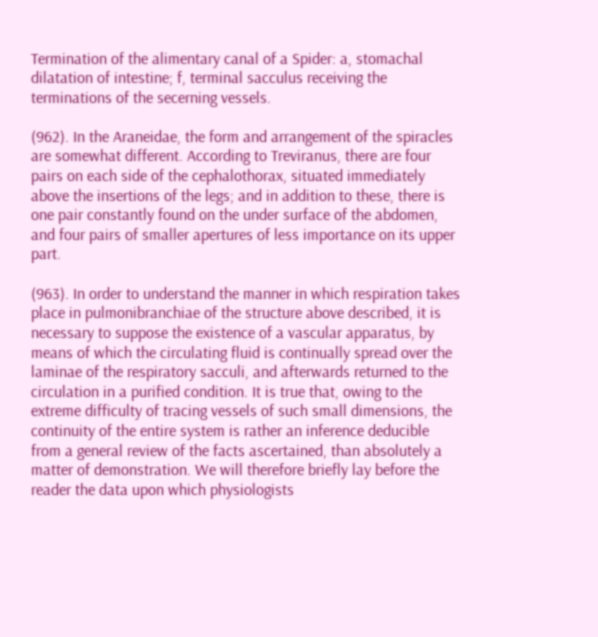Termination of the alimentary canal of a Spider: a, stomachal dilatation of intestine; f, terminal sacculus receiving the terminations of the secerning vessels.

(962). In the Araneidae, the form and arrangement of the spiracles are somewhat different. According to Treviranus, there are four pairs on each side of the cephalothorax, situated immediately above the insertions of the legs; and in addition to these, there is one pair constantly found on the under surface of the abdomen, and four pairs of smaller apertures of less importance on its upper part.

(963). In order to understand the manner in which respiration takes place in pulmonibranchiae of the structure above described, it is necessary to suppose the existence of a vascular apparatus, by means of which the circulating fluid is continually spread over the laminae of the respiratory sacculi, and afterwards returned to the circulation in a purified condition. It is true that, owing to the extreme difficulty of tracing vessels of such small dimensions, the continuity of the entire system is rather an inference deducible from a general review of the facts ascertained, than absolutely a matter of demonstration. We will therefore briefly lay before the reader the data upon which physiologists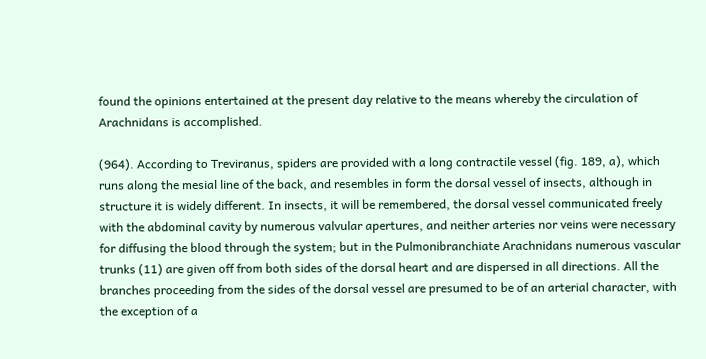found the opinions entertained at the present day relative to the means whereby the circulation of Arachnidans is accomplished.

(964). According to Treviranus, spiders are provided with a long contractile vessel (fig. 189, a), which runs along the mesial line of the back, and resembles in form the dorsal vessel of insects, although in structure it is widely different. In insects, it will be remembered, the dorsal vessel communicated freely with the abdominal cavity by numerous valvular apertures, and neither arteries nor veins were necessary for diffusing the blood through the system; but in the Pulmonibranchiate Arachnidans numerous vascular trunks (11) are given off from both sides of the dorsal heart and are dispersed in all directions. All the branches proceeding from the sides of the dorsal vessel are presumed to be of an arterial character, with the exception of a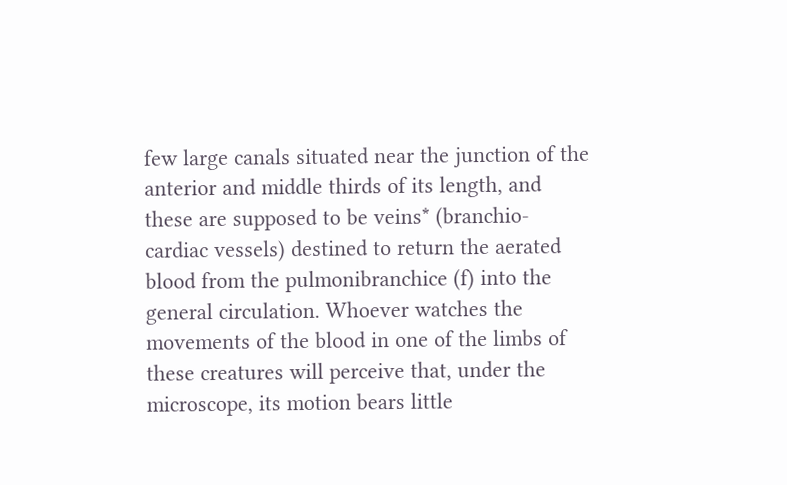few large canals situated near the junction of the anterior and middle thirds of its length, and these are supposed to be veins* (branchio-cardiac vessels) destined to return the aerated blood from the pulmonibranchice (f) into the general circulation. Whoever watches the movements of the blood in one of the limbs of these creatures will perceive that, under the microscope, its motion bears little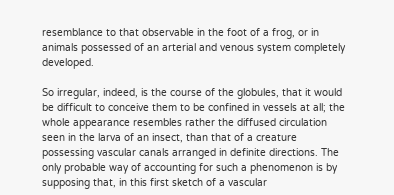resemblance to that observable in the foot of a frog, or in animals possessed of an arterial and venous system completely developed.

So irregular, indeed, is the course of the globules, that it would be difficult to conceive them to be confined in vessels at all; the whole appearance resembles rather the diffused circulation seen in the larva of an insect, than that of a creature possessing vascular canals arranged in definite directions. The only probable way of accounting for such a phenomenon is by supposing that, in this first sketch of a vascular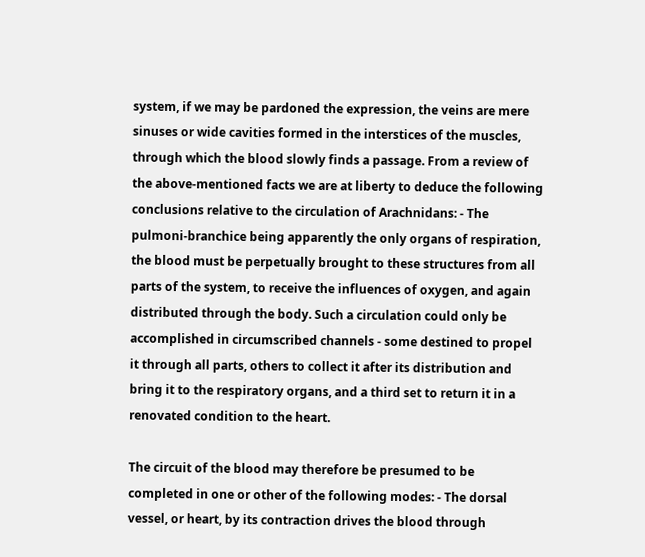system, if we may be pardoned the expression, the veins are mere sinuses or wide cavities formed in the interstices of the muscles, through which the blood slowly finds a passage. From a review of the above-mentioned facts we are at liberty to deduce the following conclusions relative to the circulation of Arachnidans: - The pulmoni-branchice being apparently the only organs of respiration, the blood must be perpetually brought to these structures from all parts of the system, to receive the influences of oxygen, and again distributed through the body. Such a circulation could only be accomplished in circumscribed channels - some destined to propel it through all parts, others to collect it after its distribution and bring it to the respiratory organs, and a third set to return it in a renovated condition to the heart.

The circuit of the blood may therefore be presumed to be completed in one or other of the following modes: - The dorsal vessel, or heart, by its contraction drives the blood through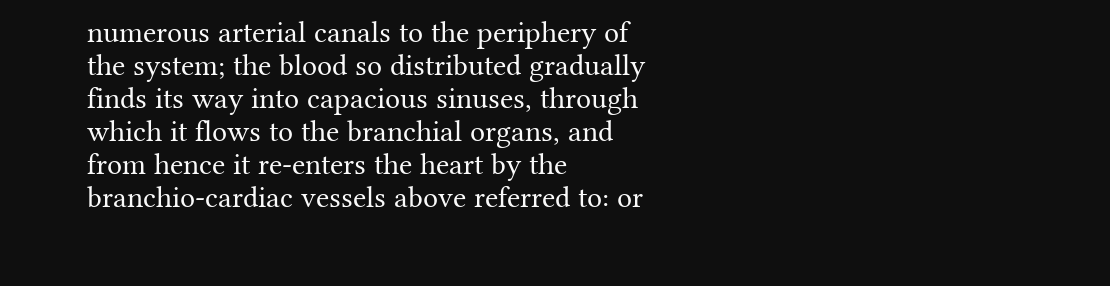numerous arterial canals to the periphery of the system; the blood so distributed gradually finds its way into capacious sinuses, through which it flows to the branchial organs, and from hence it re-enters the heart by the branchio-cardiac vessels above referred to: or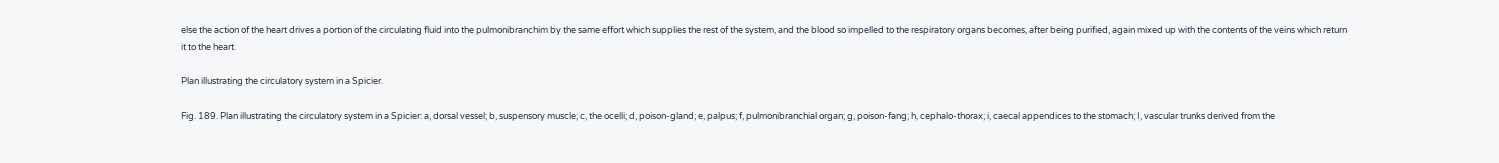else the action of the heart drives a portion of the circulating fluid into the pulmonibranchim by the same effort which supplies the rest of the system, and the blood so impelled to the respiratory organs becomes, after being purified, again mixed up with the contents of the veins which return it to the heart.

Plan illustrating the circulatory system in a Spicier.

Fig. 189. Plan illustrating the circulatory system in a Spicier: a, dorsal vessel; b, suspensory muscle; c, the ocelli; d, poison-gland; e, palpus; f, pulmonibranchial organ; g, poison-fang; h, cephalo-thorax; i, caecal appendices to the stomach; I, vascular trunks derived from the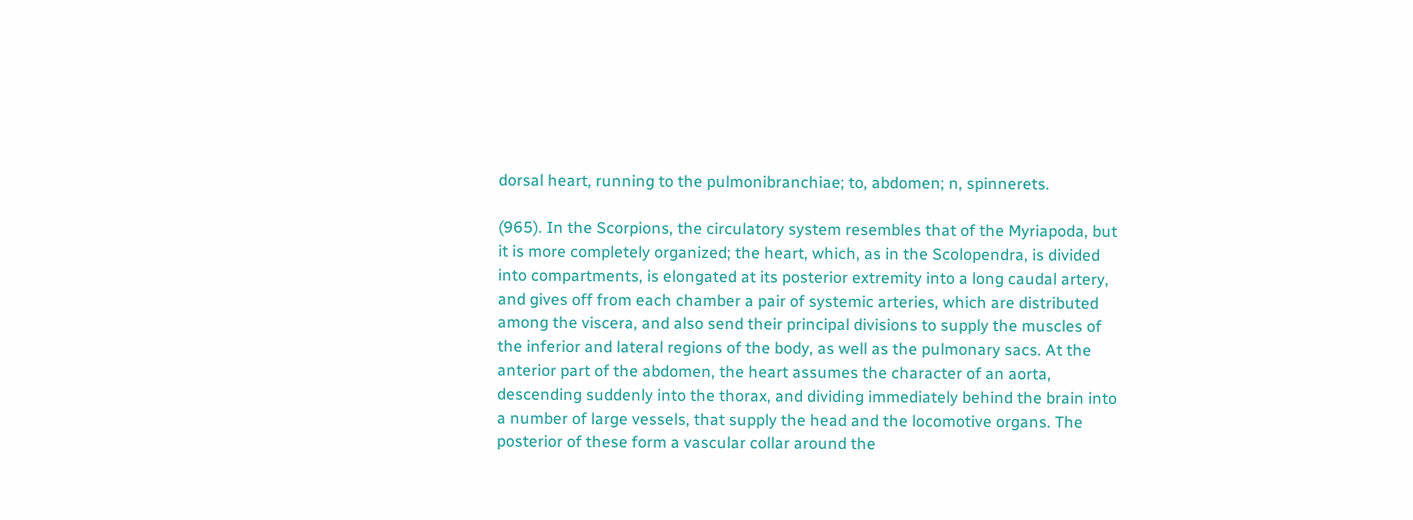dorsal heart, running to the pulmonibranchiae; to, abdomen; n, spinnerets.

(965). In the Scorpions, the circulatory system resembles that of the Myriapoda, but it is more completely organized; the heart, which, as in the Scolopendra, is divided into compartments, is elongated at its posterior extremity into a long caudal artery, and gives off from each chamber a pair of systemic arteries, which are distributed among the viscera, and also send their principal divisions to supply the muscles of the inferior and lateral regions of the body, as well as the pulmonary sacs. At the anterior part of the abdomen, the heart assumes the character of an aorta, descending suddenly into the thorax, and dividing immediately behind the brain into a number of large vessels, that supply the head and the locomotive organs. The posterior of these form a vascular collar around the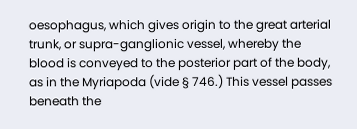oesophagus, which gives origin to the great arterial trunk, or supra-ganglionic vessel, whereby the blood is conveyed to the posterior part of the body, as in the Myriapoda (vide § 746.) This vessel passes beneath the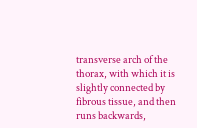transverse arch of the thorax, with which it is slightly connected by fibrous tissue, and then runs backwards,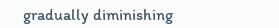gradually diminishing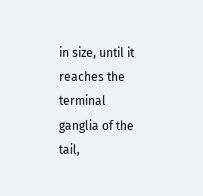in size, until it reaches the terminal ganglia of the tail,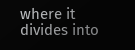where it divides into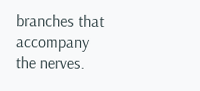branches that accompany the nerves.